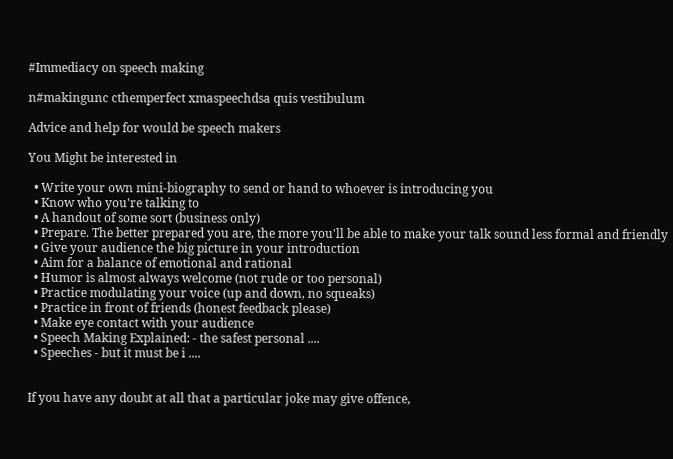#Immediacy on speech making

n#makingunc cthemperfect xmaspeechdsa quis vestibulum

Advice and help for would be speech makers

You Might be interested in

  • Write your own mini-biography to send or hand to whoever is introducing you
  • Know who you're talking to
  • A handout of some sort (business only)
  • Prepare. The better prepared you are, the more you'll be able to make your talk sound less formal and friendly
  • Give your audience the big picture in your introduction
  • Aim for a balance of emotional and rational
  • Humor is almost always welcome (not rude or too personal)
  • Practice modulating your voice (up and down, no squeaks)
  • Practice in front of friends (honest feedback please)
  • Make eye contact with your audience
  • Speech Making Explained: - the safest personal ....
  • Speeches - but it must be i ....


If you have any doubt at all that a particular joke may give offence,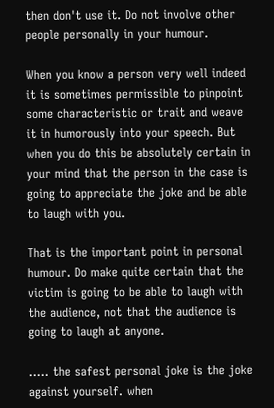then don't use it. Do not involve other people personally in your humour.

When you know a person very well indeed it is sometimes permissible to pinpoint some characteristic or trait and weave it in humorously into your speech. But when you do this be absolutely certain in your mind that the person in the case is going to appreciate the joke and be able to laugh with you.

That is the important point in personal humour. Do make quite certain that the victim is going to be able to laugh with the audience, not that the audience is going to laugh at anyone.

..... the safest personal joke is the joke against yourself. when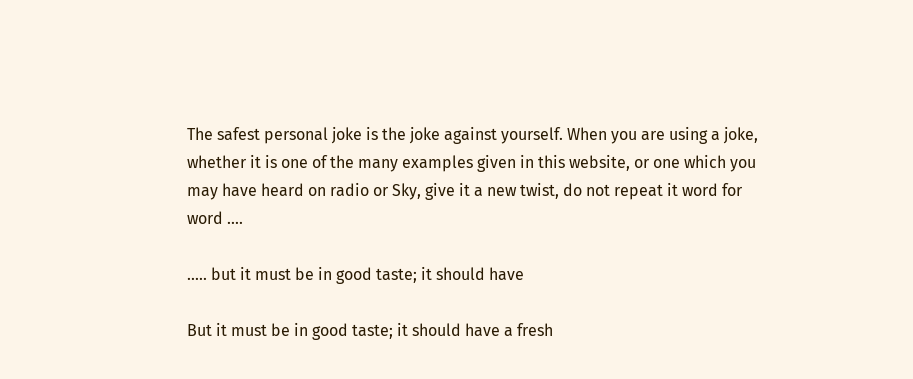The safest personal joke is the joke against yourself. When you are using a joke, whether it is one of the many examples given in this website, or one which you may have heard on radio or Sky, give it a new twist, do not repeat it word for word ....

..... but it must be in good taste; it should have

But it must be in good taste; it should have a fresh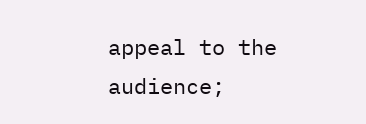appeal to the audience;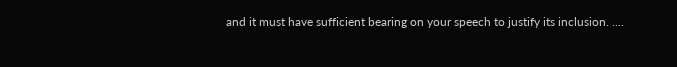and it must have sufficient bearing on your speech to justify its inclusion. ....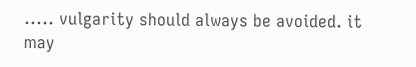..... vulgarity should always be avoided. it may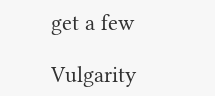get a few

Vulgarity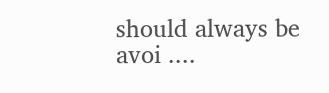should always be avoi ....